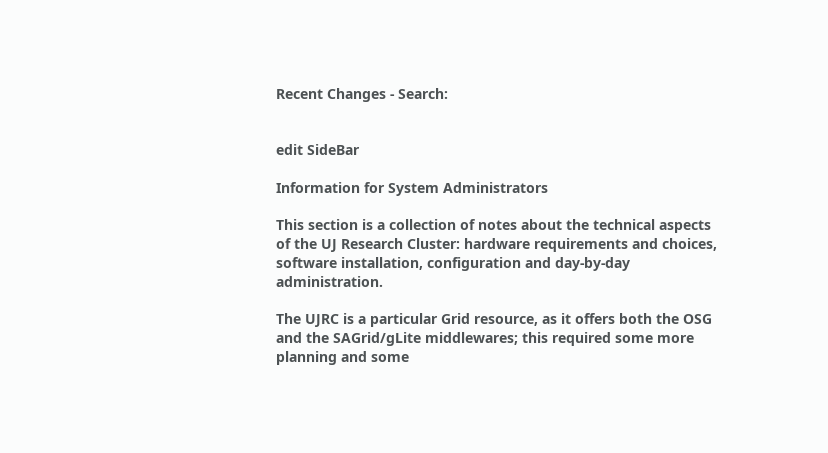Recent Changes - Search:


edit SideBar

Information for System Administrators

This section is a collection of notes about the technical aspects of the UJ Research Cluster: hardware requirements and choices, software installation, configuration and day-by-day administration.

The UJRC is a particular Grid resource, as it offers both the OSG and the SAGrid/gLite middlewares; this required some more planning and some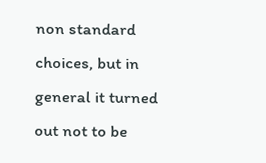non standard choices, but in general it turned out not to be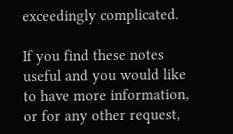exceedingly complicated.

If you find these notes useful and you would like to have more information, or for any other request,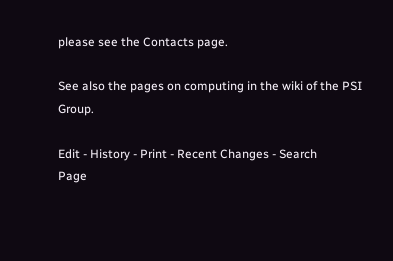please see the Contacts page.

See also the pages on computing in the wiki of the PSI Group.

Edit - History - Print - Recent Changes - Search
Page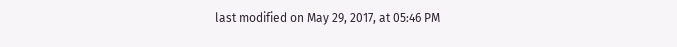last modified on May 29, 2017, at 05:46 PM